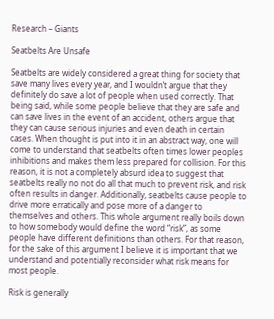Research – Giants

Seatbelts Are Unsafe

Seatbelts are widely considered a great thing for society that save many lives every year, and I wouldn’t argue that they definitely do save a lot of people when used correctly. That being said, while some people believe that they are safe and can save lives in the event of an accident, others argue that they can cause serious injuries and even death in certain cases. When thought is put into it in an abstract way, one will come to understand that seatbelts often times lower peoples inhibitions and makes them less prepared for collision. For this reason, it is not a completely absurd idea to suggest that seatbelts really no not do all that much to prevent risk, and risk often results in danger. Additionally, seatbelts cause people to drive more erratically and pose more of a danger to themselves and others. This whole argument really boils down to how somebody would define the word “risk”, as some people have different definitions than others. For that reason, for the sake of this argument I believe it is important that we understand and potentially reconsider what risk means for most people.

Risk is generally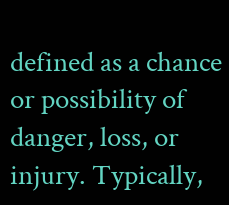defined as a chance or possibility of danger, loss, or injury. Typically,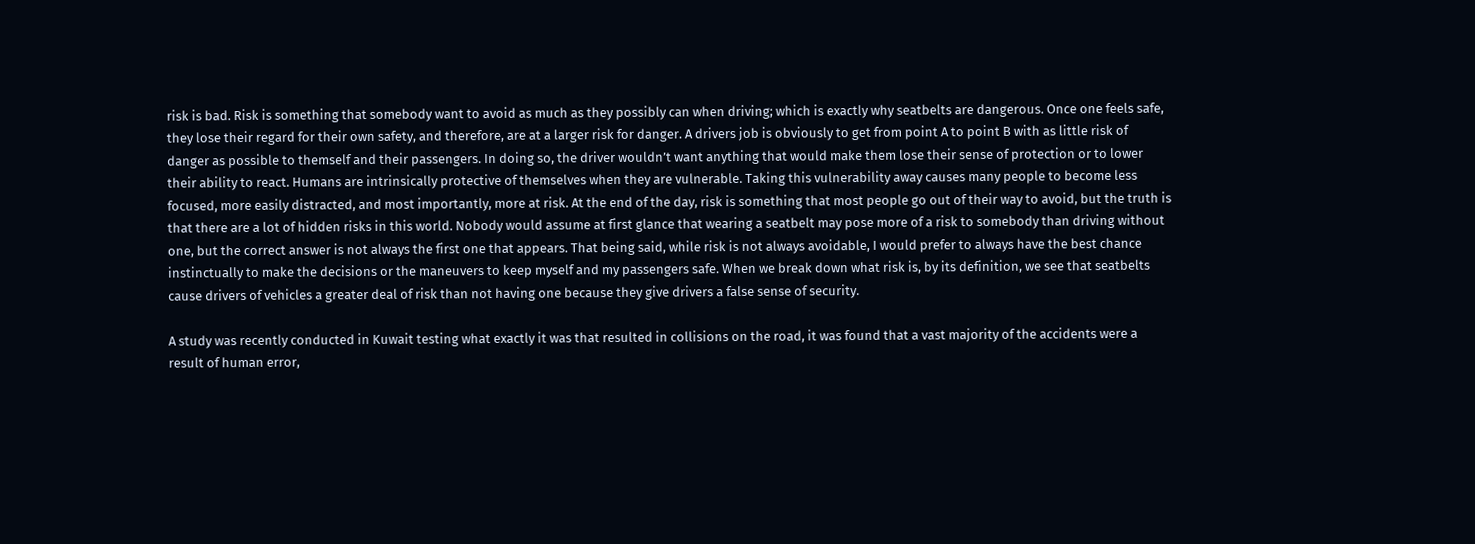risk is bad. Risk is something that somebody want to avoid as much as they possibly can when driving; which is exactly why seatbelts are dangerous. Once one feels safe, they lose their regard for their own safety, and therefore, are at a larger risk for danger. A drivers job is obviously to get from point A to point B with as little risk of danger as possible to themself and their passengers. In doing so, the driver wouldn’t want anything that would make them lose their sense of protection or to lower their ability to react. Humans are intrinsically protective of themselves when they are vulnerable. Taking this vulnerability away causes many people to become less focused, more easily distracted, and most importantly, more at risk. At the end of the day, risk is something that most people go out of their way to avoid, but the truth is that there are a lot of hidden risks in this world. Nobody would assume at first glance that wearing a seatbelt may pose more of a risk to somebody than driving without one, but the correct answer is not always the first one that appears. That being said, while risk is not always avoidable, I would prefer to always have the best chance instinctually to make the decisions or the maneuvers to keep myself and my passengers safe. When we break down what risk is, by its definition, we see that seatbelts cause drivers of vehicles a greater deal of risk than not having one because they give drivers a false sense of security.

A study was recently conducted in Kuwait testing what exactly it was that resulted in collisions on the road, it was found that a vast majority of the accidents were a result of human error,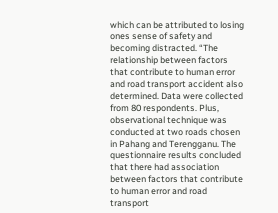which can be attributed to losing ones sense of safety and becoming distracted. “The relationship between factors that contribute to human error and road transport accident also determined. Data were collected from 80 respondents. Plus, observational technique was conducted at two roads chosen in Pahang and Terengganu. The questionnaire results concluded that there had association between factors that contribute to human error and road transport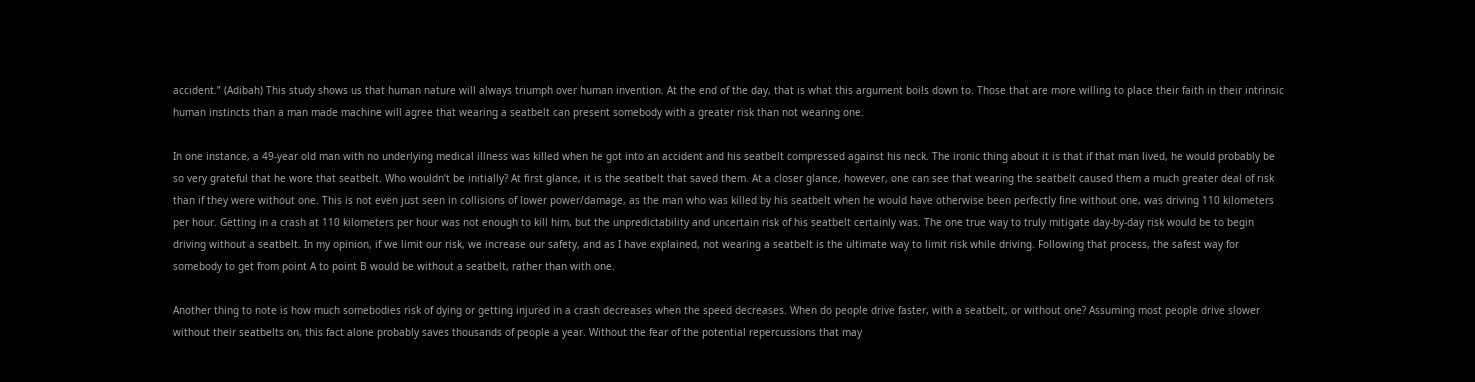accident.” (Adibah) This study shows us that human nature will always triumph over human invention. At the end of the day, that is what this argument boils down to. Those that are more willing to place their faith in their intrinsic human instincts than a man made machine will agree that wearing a seatbelt can present somebody with a greater risk than not wearing one.

In one instance, a 49-year old man with no underlying medical illness was killed when he got into an accident and his seatbelt compressed against his neck. The ironic thing about it is that if that man lived, he would probably be so very grateful that he wore that seatbelt. Who wouldn’t be initially? At first glance, it is the seatbelt that saved them. At a closer glance, however, one can see that wearing the seatbelt caused them a much greater deal of risk than if they were without one. This is not even just seen in collisions of lower power/damage, as the man who was killed by his seatbelt when he would have otherwise been perfectly fine without one, was driving 110 kilometers per hour. Getting in a crash at 110 kilometers per hour was not enough to kill him, but the unpredictability and uncertain risk of his seatbelt certainly was. The one true way to truly mitigate day-by-day risk would be to begin driving without a seatbelt. In my opinion, if we limit our risk, we increase our safety, and as I have explained, not wearing a seatbelt is the ultimate way to limit risk while driving. Following that process, the safest way for somebody to get from point A to point B would be without a seatbelt, rather than with one.

Another thing to note is how much somebodies risk of dying or getting injured in a crash decreases when the speed decreases. When do people drive faster, with a seatbelt, or without one? Assuming most people drive slower without their seatbelts on, this fact alone probably saves thousands of people a year. Without the fear of the potential repercussions that may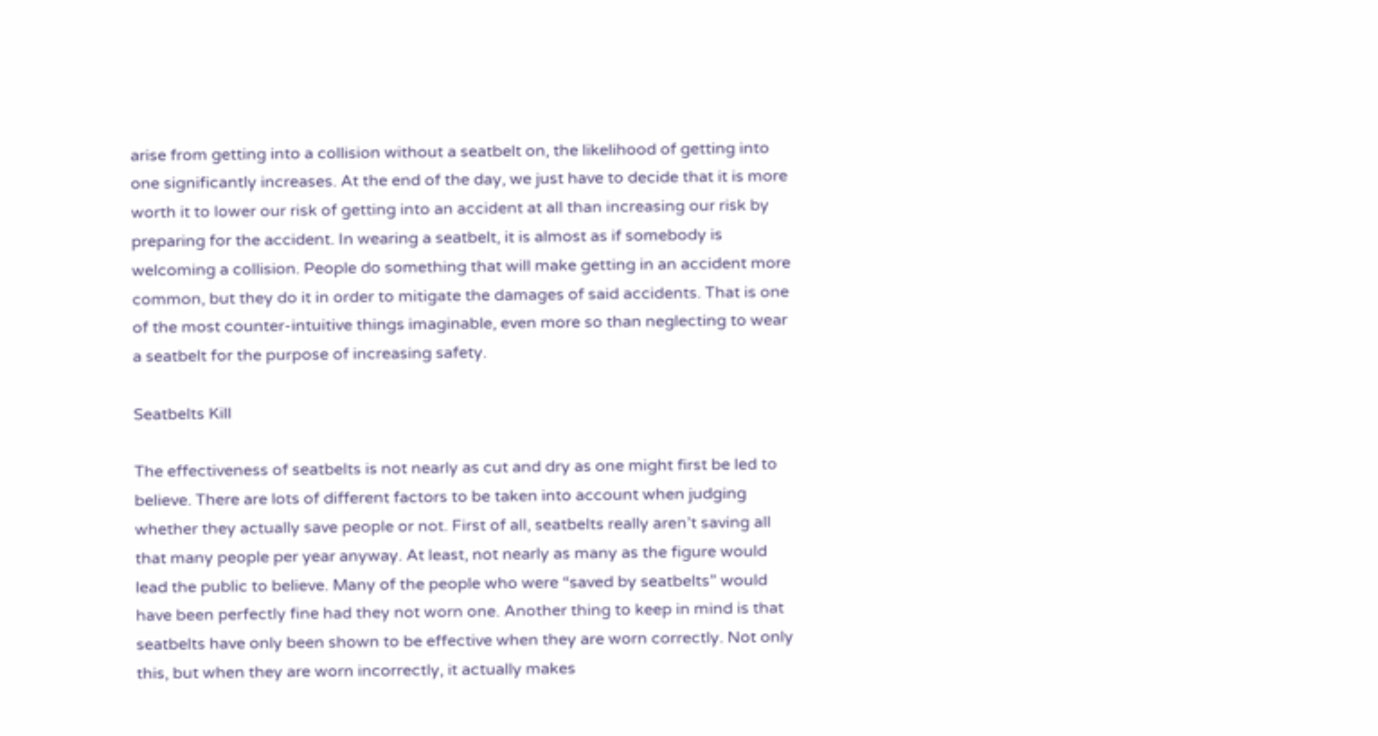arise from getting into a collision without a seatbelt on, the likelihood of getting into one significantly increases. At the end of the day, we just have to decide that it is more worth it to lower our risk of getting into an accident at all than increasing our risk by preparing for the accident. In wearing a seatbelt, it is almost as if somebody is welcoming a collision. People do something that will make getting in an accident more common, but they do it in order to mitigate the damages of said accidents. That is one of the most counter-intuitive things imaginable, even more so than neglecting to wear a seatbelt for the purpose of increasing safety.

Seatbelts Kill

The effectiveness of seatbelts is not nearly as cut and dry as one might first be led to believe. There are lots of different factors to be taken into account when judging whether they actually save people or not. First of all, seatbelts really aren’t saving all that many people per year anyway. At least, not nearly as many as the figure would lead the public to believe. Many of the people who were “saved by seatbelts” would have been perfectly fine had they not worn one. Another thing to keep in mind is that seatbelts have only been shown to be effective when they are worn correctly. Not only this, but when they are worn incorrectly, it actually makes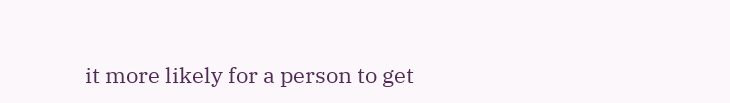it more likely for a person to get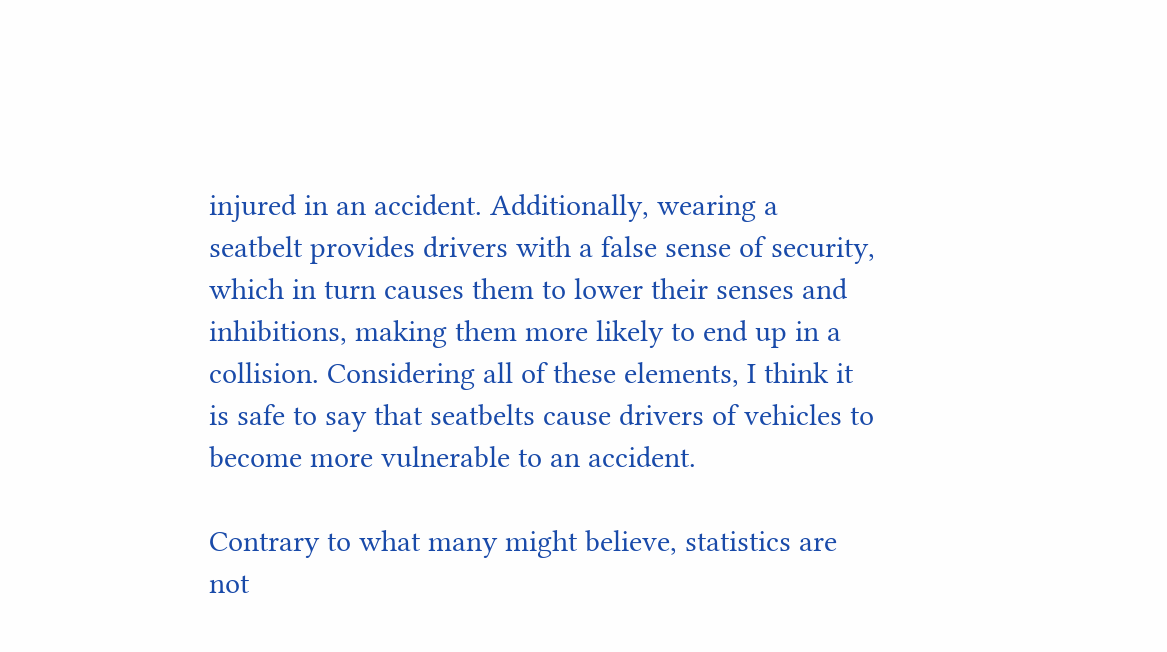injured in an accident. Additionally, wearing a seatbelt provides drivers with a false sense of security, which in turn causes them to lower their senses and inhibitions, making them more likely to end up in a collision. Considering all of these elements, I think it is safe to say that seatbelts cause drivers of vehicles to become more vulnerable to an accident.

Contrary to what many might believe, statistics are not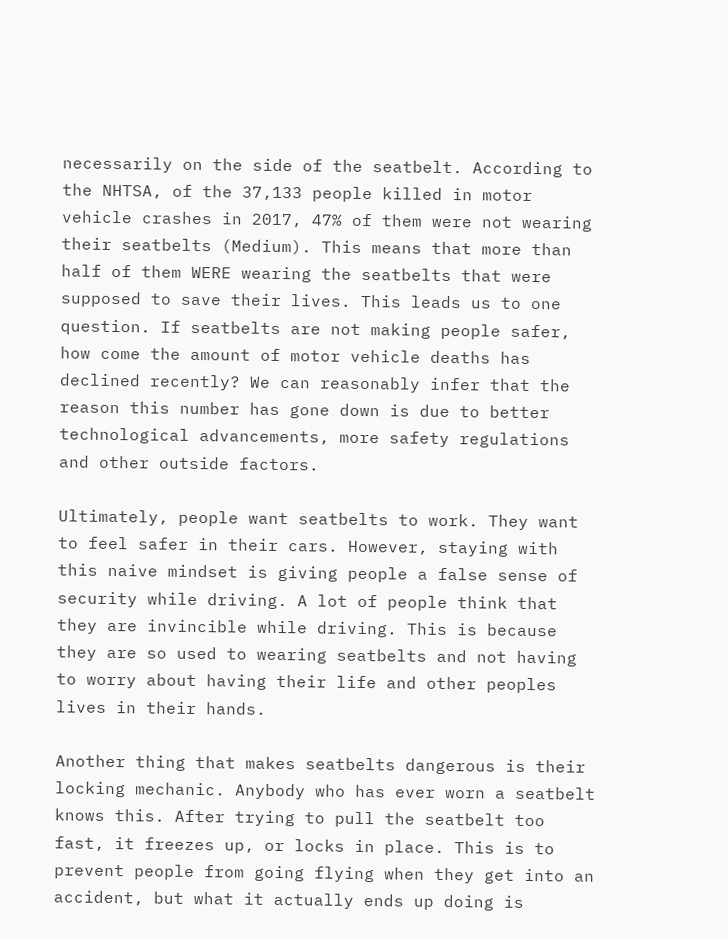necessarily on the side of the seatbelt. According to the NHTSA, of the 37,133 people killed in motor vehicle crashes in 2017, 47% of them were not wearing their seatbelts (Medium). This means that more than half of them WERE wearing the seatbelts that were supposed to save their lives. This leads us to one question. If seatbelts are not making people safer, how come the amount of motor vehicle deaths has declined recently? We can reasonably infer that the reason this number has gone down is due to better technological advancements, more safety regulations and other outside factors.

Ultimately, people want seatbelts to work. They want to feel safer in their cars. However, staying with this naive mindset is giving people a false sense of security while driving. A lot of people think that they are invincible while driving. This is because they are so used to wearing seatbelts and not having to worry about having their life and other peoples lives in their hands.

Another thing that makes seatbelts dangerous is their locking mechanic. Anybody who has ever worn a seatbelt knows this. After trying to pull the seatbelt too fast, it freezes up, or locks in place. This is to prevent people from going flying when they get into an accident, but what it actually ends up doing is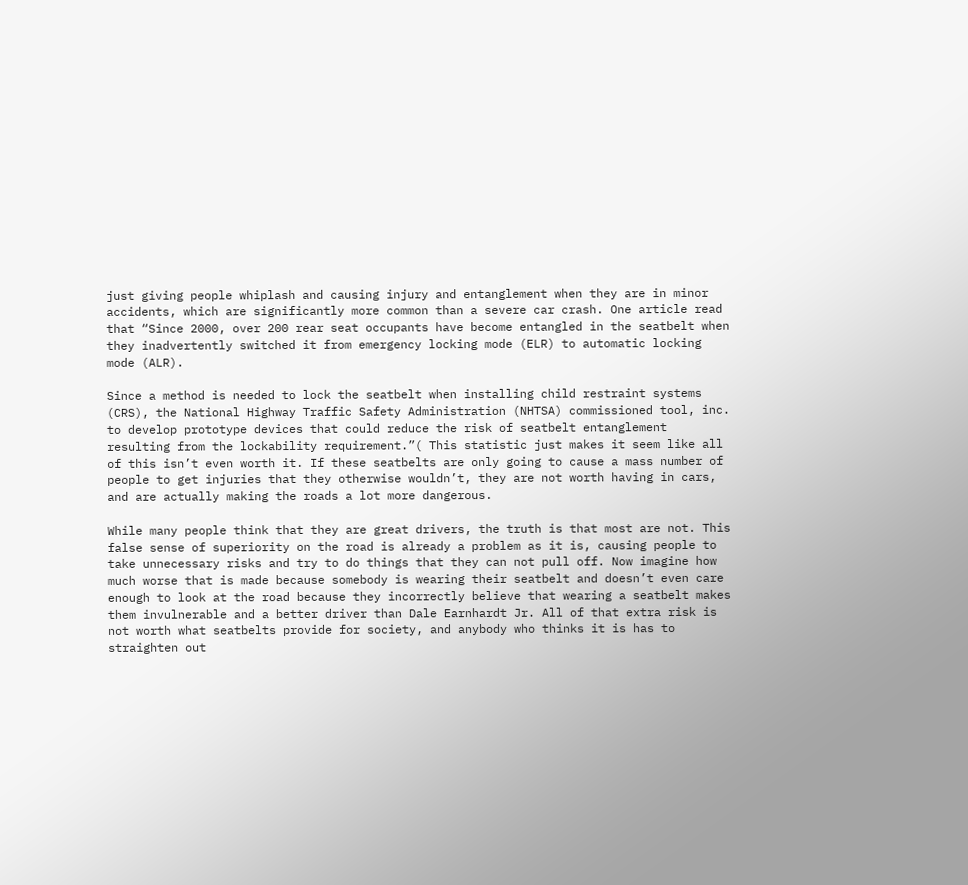just giving people whiplash and causing injury and entanglement when they are in minor accidents, which are significantly more common than a severe car crash. One article read that “Since 2000, over 200 rear seat occupants have become entangled in the seatbelt when they inadvertently switched it from emergency locking mode (ELR) to automatic locking mode (ALR).

Since a method is needed to lock the seatbelt when installing child restraint systems (CRS), the National Highway Traffic Safety Administration (NHTSA) commissioned tool, inc. to develop prototype devices that could reduce the risk of seatbelt entanglement resulting from the lockability requirement.”( This statistic just makes it seem like all of this isn’t even worth it. If these seatbelts are only going to cause a mass number of people to get injuries that they otherwise wouldn’t, they are not worth having in cars, and are actually making the roads a lot more dangerous.

While many people think that they are great drivers, the truth is that most are not. This false sense of superiority on the road is already a problem as it is, causing people to take unnecessary risks and try to do things that they can not pull off. Now imagine how much worse that is made because somebody is wearing their seatbelt and doesn’t even care enough to look at the road because they incorrectly believe that wearing a seatbelt makes them invulnerable and a better driver than Dale Earnhardt Jr. All of that extra risk is not worth what seatbelts provide for society, and anybody who thinks it is has to straighten out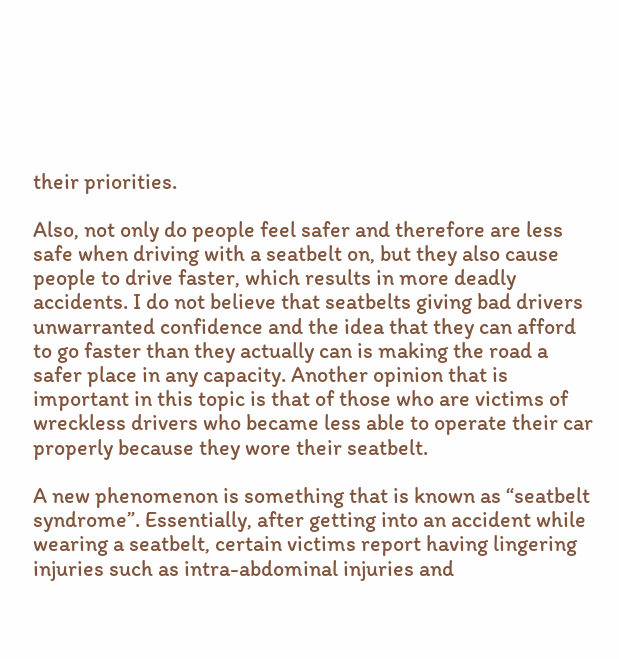their priorities.

Also, not only do people feel safer and therefore are less safe when driving with a seatbelt on, but they also cause people to drive faster, which results in more deadly accidents. I do not believe that seatbelts giving bad drivers unwarranted confidence and the idea that they can afford to go faster than they actually can is making the road a safer place in any capacity. Another opinion that is important in this topic is that of those who are victims of wreckless drivers who became less able to operate their car properly because they wore their seatbelt.

A new phenomenon is something that is known as “seatbelt syndrome”. Essentially, after getting into an accident while wearing a seatbelt, certain victims report having lingering injuries such as intra-abdominal injuries and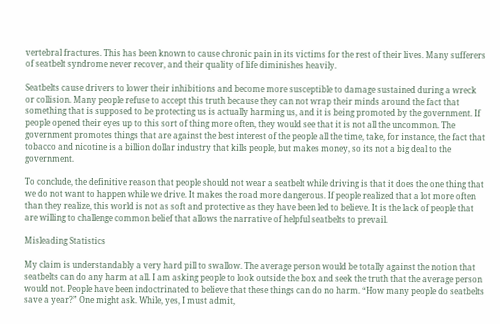vertebral fractures. This has been known to cause chronic pain in its victims for the rest of their lives. Many sufferers of seatbelt syndrome never recover, and their quality of life diminishes heavily.

Seatbelts cause drivers to lower their inhibitions and become more susceptible to damage sustained during a wreck or collision. Many people refuse to accept this truth because they can not wrap their minds around the fact that something that is supposed to be protecting us is actually harming us, and it is being promoted by the government. If people opened their eyes up to this sort of thing more often, they would see that it is not all the uncommon. The government promotes things that are against the best interest of the people all the time, take, for instance, the fact that tobacco and nicotine is a billion dollar industry that kills people, but makes money, so its not a big deal to the government.

To conclude, the definitive reason that people should not wear a seatbelt while driving is that it does the one thing that we do not want to happen while we drive. It makes the road more dangerous. If people realized that a lot more often than they realize, this world is not as soft and protective as they have been led to believe. It is the lack of people that are willing to challenge common belief that allows the narrative of helpful seatbelts to prevail.

Misleading Statistics

My claim is understandably a very hard pill to swallow. The average person would be totally against the notion that seatbelts can do any harm at all. I am asking people to look outside the box and seek the truth that the average person would not. People have been indoctrinated to believe that these things can do no harm. “How many people do seatbelts save a year?” One might ask. While, yes, I must admit,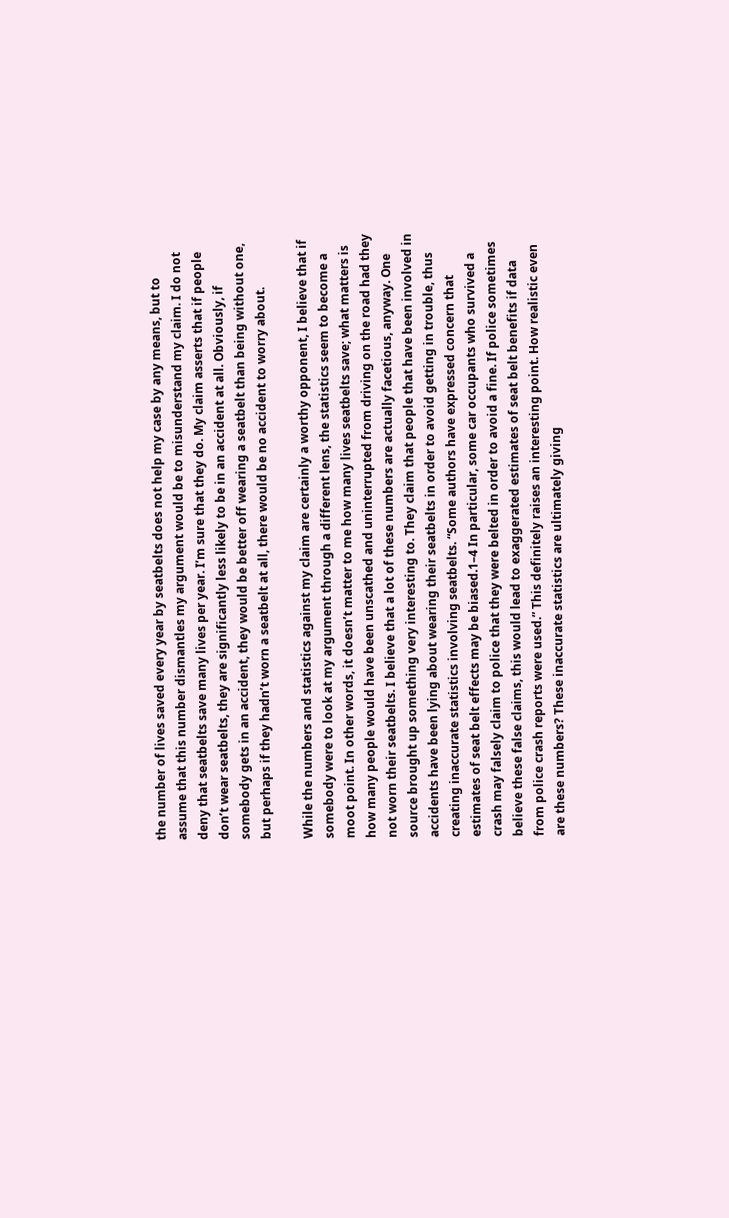the number of lives saved every year by seatbelts does not help my case by any means, but to assume that this number dismantles my argument would be to misunderstand my claim. I do not deny that seatbelts save many lives per year. I’m sure that they do. My claim asserts that if people don’t wear seatbelts, they are significantly less likely to be in an accident at all. Obviously, if somebody gets in an accident, they would be better off wearing a seatbelt than being without one, but perhaps if they hadn’t worn a seatbelt at all, there would be no accident to worry about.

While the numbers and statistics against my claim are certainly a worthy opponent, I believe that if somebody were to look at my argument through a different lens, the statistics seem to become a moot point. In other words, it doesn’t matter to me how many lives seatbelts save; what matters is how many people would have been unscathed and uninterrupted from driving on the road had they not worn their seatbelts. I believe that a lot of these numbers are actually facetious, anyway. One source brought up something very interesting to. They claim that people that have been involved in accidents have been lying about wearing their seatbelts in order to avoid getting in trouble, thus creating inaccurate statistics involving seatbelts. “Some authors have expressed concern that estimates of seat belt effects may be biased.1–4 In particular, some car occupants who survived a crash may falsely claim to police that they were belted in order to avoid a fine. If police sometimes believe these false claims, this would lead to exaggerated estimates of seat belt benefits if data from police crash reports were used.” This definitely raises an interesting point. How realistic even are these numbers? These inaccurate statistics are ultimately giving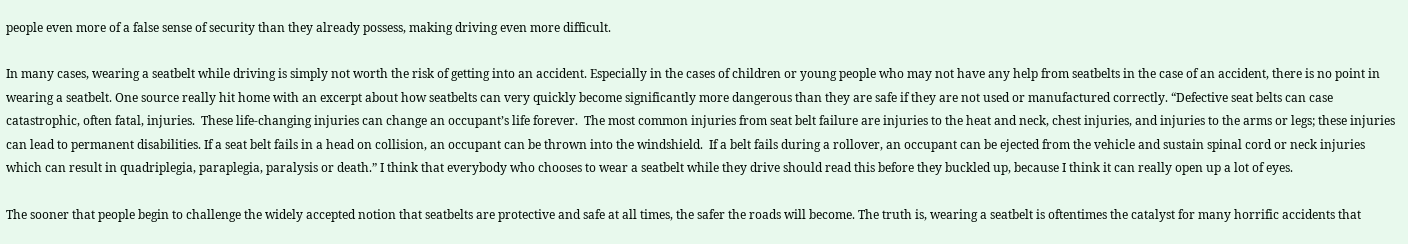people even more of a false sense of security than they already possess, making driving even more difficult.

In many cases, wearing a seatbelt while driving is simply not worth the risk of getting into an accident. Especially in the cases of children or young people who may not have any help from seatbelts in the case of an accident, there is no point in wearing a seatbelt. One source really hit home with an excerpt about how seatbelts can very quickly become significantly more dangerous than they are safe if they are not used or manufactured correctly. “Defective seat belts can case catastrophic, often fatal, injuries.  These life-changing injuries can change an occupant’s life forever.  The most common injuries from seat belt failure are injuries to the heat and neck, chest injuries, and injuries to the arms or legs; these injuries can lead to permanent disabilities. If a seat belt fails in a head on collision, an occupant can be thrown into the windshield.  If a belt fails during a rollover, an occupant can be ejected from the vehicle and sustain spinal cord or neck injuries which can result in quadriplegia, paraplegia, paralysis or death.” I think that everybody who chooses to wear a seatbelt while they drive should read this before they buckled up, because I think it can really open up a lot of eyes.

The sooner that people begin to challenge the widely accepted notion that seatbelts are protective and safe at all times, the safer the roads will become. The truth is, wearing a seatbelt is oftentimes the catalyst for many horrific accidents that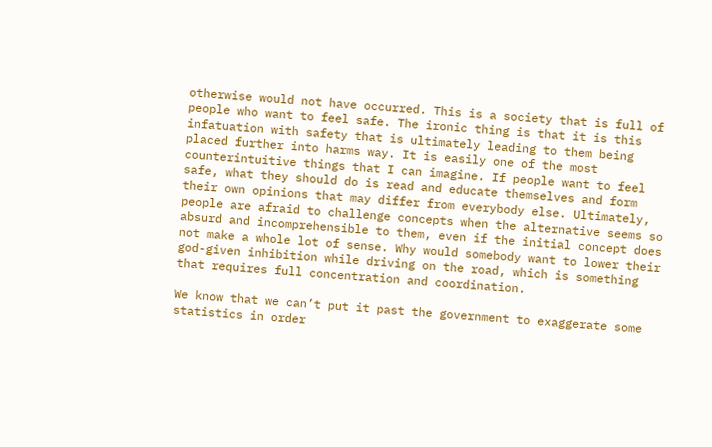otherwise would not have occurred. This is a society that is full of people who want to feel safe. The ironic thing is that it is this infatuation with safety that is ultimately leading to them being placed further into harms way. It is easily one of the most counterintuitive things that I can imagine. If people want to feel safe, what they should do is read and educate themselves and form their own opinions that may differ from everybody else. Ultimately, people are afraid to challenge concepts when the alternative seems so absurd and incomprehensible to them, even if the initial concept does not make a whole lot of sense. Why would somebody want to lower their god-given inhibition while driving on the road, which is something that requires full concentration and coordination.

We know that we can’t put it past the government to exaggerate some statistics in order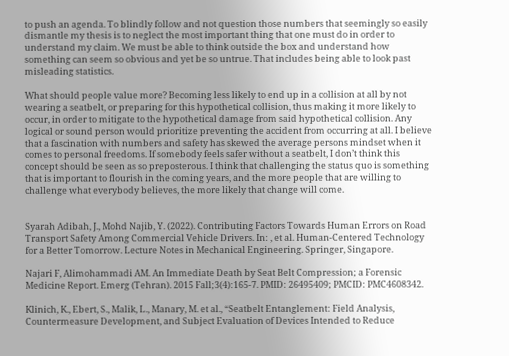to push an agenda. To blindly follow and not question those numbers that seemingly so easily dismantle my thesis is to neglect the most important thing that one must do in order to understand my claim. We must be able to think outside the box and understand how something can seem so obvious and yet be so untrue. That includes being able to look past misleading statistics.

What should people value more? Becoming less likely to end up in a collision at all by not wearing a seatbelt, or preparing for this hypothetical collision, thus making it more likely to occur, in order to mitigate to the hypothetical damage from said hypothetical collision. Any logical or sound person would prioritize preventing the accident from occurring at all. I believe that a fascination with numbers and safety has skewed the average persons mindset when it comes to personal freedoms. If somebody feels safer without a seatbelt, I don’t think this concept should be seen as so preposterous. I think that challenging the status quo is something that is important to flourish in the coming years, and the more people that are willing to challenge what everybody believes, the more likely that change will come.


Syarah Adibah, J., Mohd Najib, Y. (2022). Contributing Factors Towards Human Errors on Road Transport Safety Among Commercial Vehicle Drivers. In: , et al. Human-Centered Technology for a Better Tomorrow. Lecture Notes in Mechanical Engineering. Springer, Singapore.

Najari F, Alimohammadi AM. An Immediate Death by Seat Belt Compression; a Forensic Medicine Report. Emerg (Tehran). 2015 Fall;3(4):165-7. PMID: 26495409; PMCID: PMC4608342.

Klinich, K., Ebert, S., Malik, L., Manary, M. et al., “Seatbelt Entanglement: Field Analysis, Countermeasure Development, and Subject Evaluation of Devices Intended to Reduce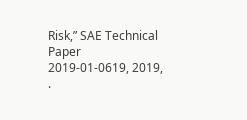Risk,” SAE Technical Paper 2019-01-0619, 2019, .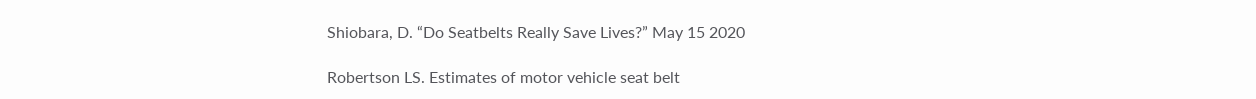Shiobara, D. “Do Seatbelts Really Save Lives?” May 15 2020

Robertson LS. Estimates of motor vehicle seat belt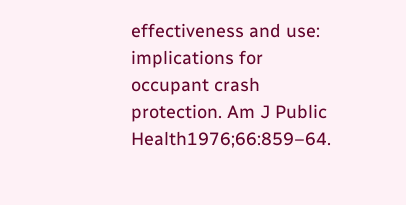effectiveness and use: implications for occupant crash protection. Am J Public Health1976;66:859–64.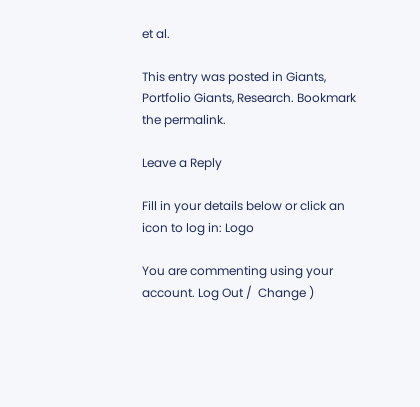et al.

This entry was posted in Giants, Portfolio Giants, Research. Bookmark the permalink.

Leave a Reply

Fill in your details below or click an icon to log in: Logo

You are commenting using your account. Log Out /  Change )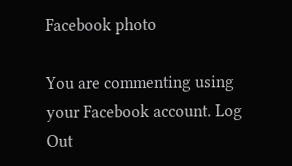Facebook photo

You are commenting using your Facebook account. Log Out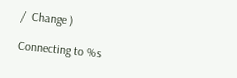/  Change )

Connecting to %s